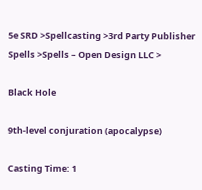5e SRD >Spellcasting >3rd Party Publisher Spells >Spells – Open Design LLC >

Black Hole

9th-level conjuration (apocalypse)

Casting Time: 1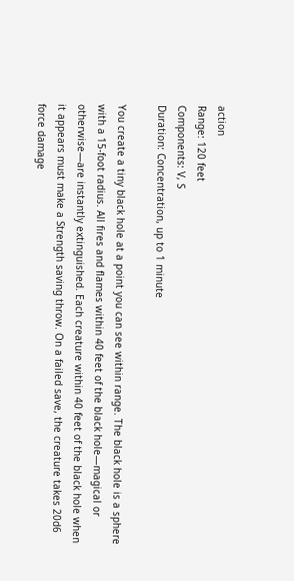action
Range: 120 feet
Components: V, S
Duration: Concentration, up to 1 minute

You create a tiny black hole at a point you can see within range. The black hole is a sphere with a 15-foot radius. All fires and flames within 40 feet of the black hole—magical or otherwise—are instantly extinguished. Each creature within 40 feet of the black hole when it appears must make a Strength saving throw. On a failed save, the creature takes 20d6 force damage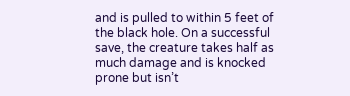and is pulled to within 5 feet of the black hole. On a successful save, the creature takes half as much damage and is knocked prone but isn’t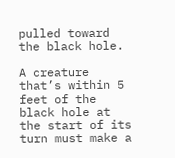pulled toward the black hole.

A creature that’s within 5 feet of the black hole at the start of its turn must make a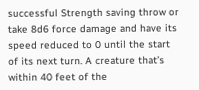successful Strength saving throw or take 8d6 force damage and have its speed reduced to 0 until the start of its next turn. A creature that’s within 40 feet of the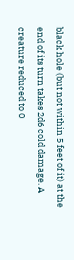black hole (but not within 5 feet of it) at the end of its turn takes 2d6 cold damage. A creature reduced to 0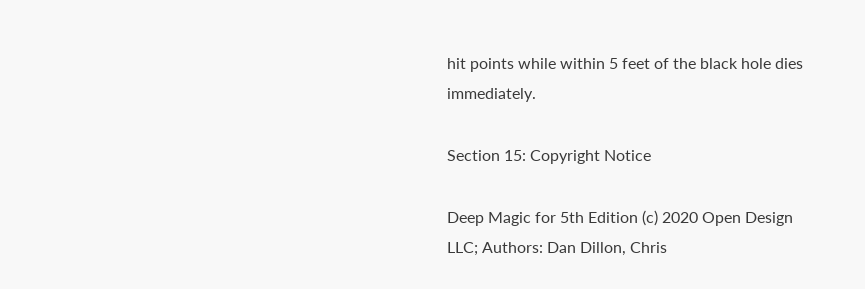hit points while within 5 feet of the black hole dies immediately.

Section 15: Copyright Notice

Deep Magic for 5th Edition (c) 2020 Open Design LLC; Authors: Dan Dillon, Chris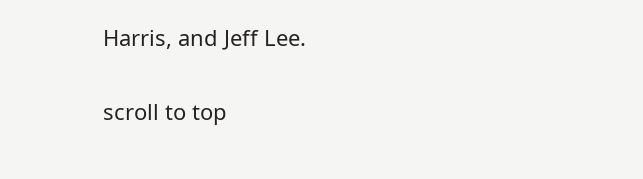Harris, and Jeff Lee.

scroll to top